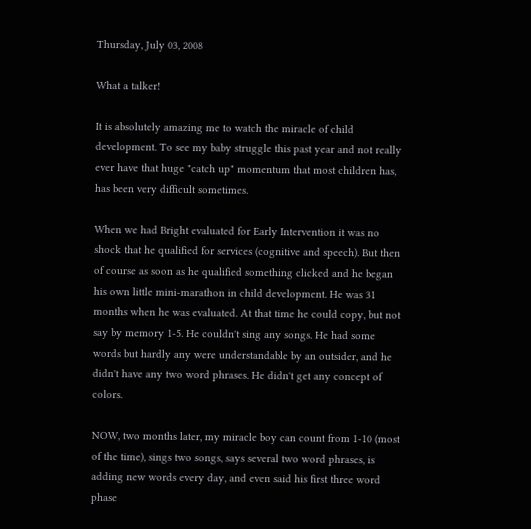Thursday, July 03, 2008

What a talker!

It is absolutely amazing me to watch the miracle of child development. To see my baby struggle this past year and not really ever have that huge "catch up" momentum that most children has, has been very difficult sometimes.

When we had Bright evaluated for Early Intervention it was no shock that he qualified for services (cognitive and speech). But then of course as soon as he qualified something clicked and he began his own little mini-marathon in child development. He was 31 months when he was evaluated. At that time he could copy, but not say by memory 1-5. He couldn't sing any songs. He had some words but hardly any were understandable by an outsider, and he didn't have any two word phrases. He didn't get any concept of colors.

NOW, two months later, my miracle boy can count from 1-10 (most of the time), sings two songs, says several two word phrases, is adding new words every day, and even said his first three word phase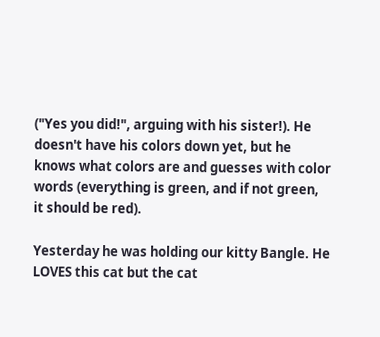("Yes you did!", arguing with his sister!). He doesn't have his colors down yet, but he knows what colors are and guesses with color words (everything is green, and if not green, it should be red).

Yesterday he was holding our kitty Bangle. He LOVES this cat but the cat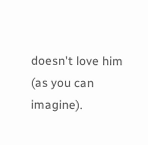doesn't love him (as you can imagine).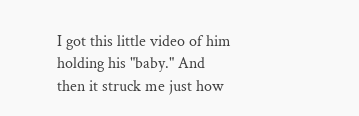I got this little video of him holding his "baby." And then it struck me just how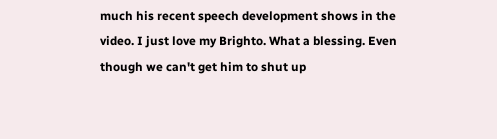much his recent speech development shows in the video. I just love my Brighto. What a blessing. Even though we can't get him to shut up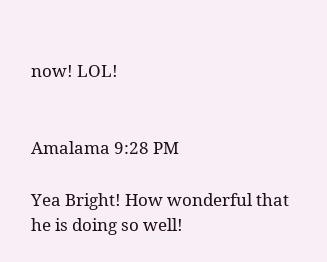now! LOL!


Amalama 9:28 PM

Yea Bright! How wonderful that he is doing so well!